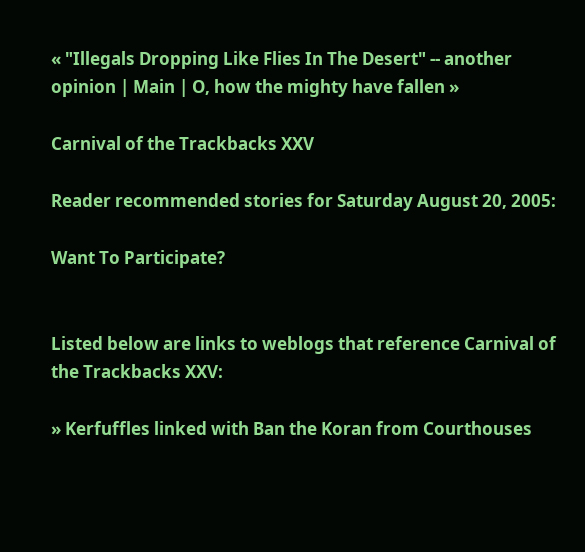« "Illegals Dropping Like Flies In The Desert" -- another opinion | Main | O, how the mighty have fallen »

Carnival of the Trackbacks XXV

Reader recommended stories for Saturday August 20, 2005:

Want To Participate?


Listed below are links to weblogs that reference Carnival of the Trackbacks XXV:

» Kerfuffles linked with Ban the Koran from Courthouses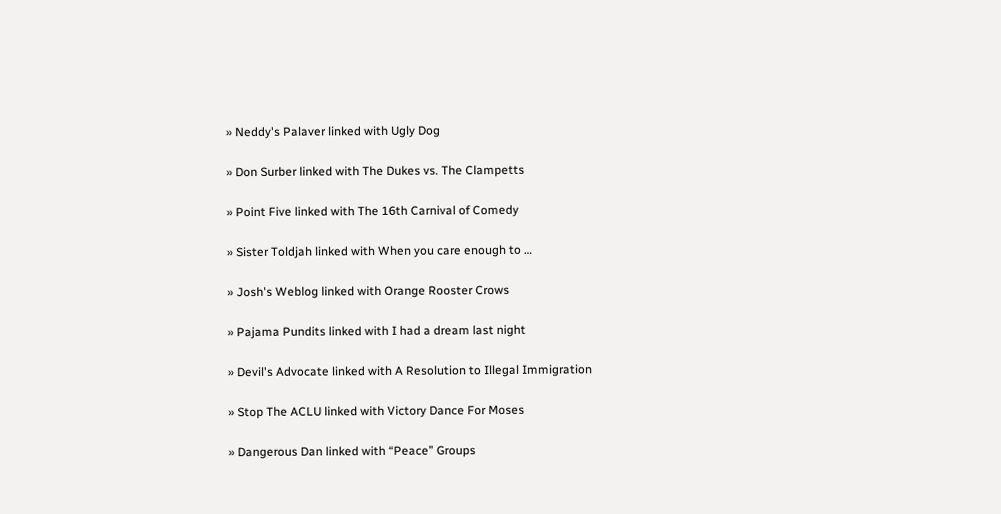» Neddy's Palaver linked with Ugly Dog

» Don Surber linked with The Dukes vs. The Clampetts

» Point Five linked with The 16th Carnival of Comedy

» Sister Toldjah linked with When you care enough to …

» Josh's Weblog linked with Orange Rooster Crows

» Pajama Pundits linked with I had a dream last night

» Devil's Advocate linked with A Resolution to Illegal Immigration

» Stop The ACLU linked with Victory Dance For Moses

» Dangerous Dan linked with “Peace” Groups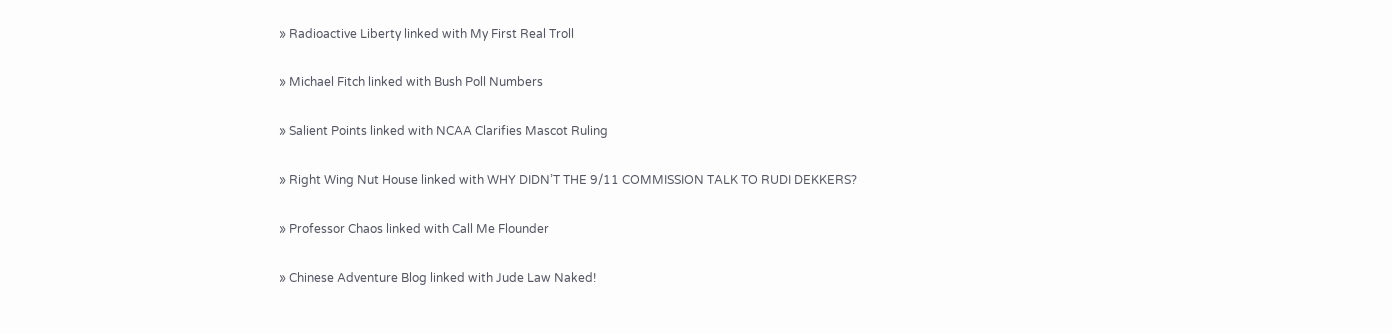» Radioactive Liberty linked with My First Real Troll

» Michael Fitch linked with Bush Poll Numbers

» Salient Points linked with NCAA Clarifies Mascot Ruling

» Right Wing Nut House linked with WHY DIDN’T THE 9/11 COMMISSION TALK TO RUDI DEKKERS?

» Professor Chaos linked with Call Me Flounder

» Chinese Adventure Blog linked with Jude Law Naked!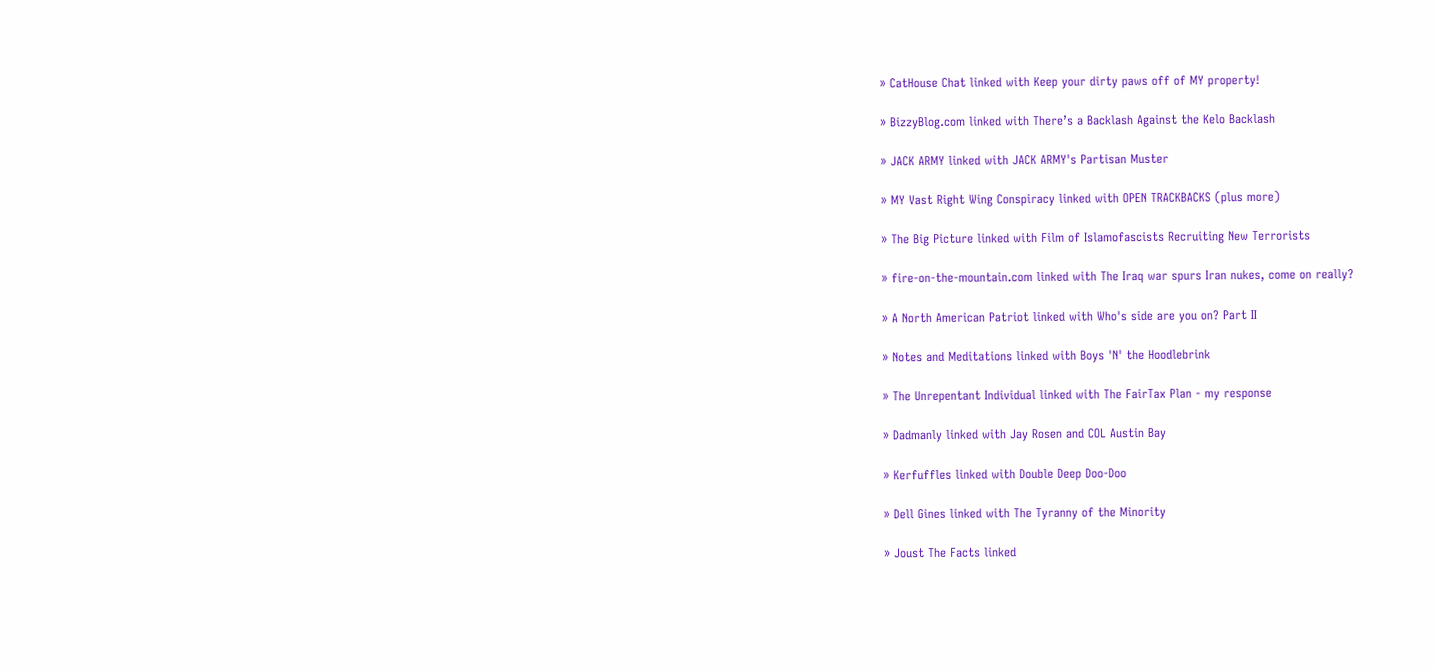» CatHouse Chat linked with Keep your dirty paws off of MY property!

» BizzyBlog.com linked with There’s a Backlash Against the Kelo Backlash

» JACK ARMY linked with JACK ARMY's Partisan Muster

» MY Vast Right Wing Conspiracy linked with OPEN TRACKBACKS (plus more)

» The Big Picture linked with Film of Islamofascists Recruiting New Terrorists

» fire-on-the-mountain.com linked with The Iraq war spurs Iran nukes, come on really?

» A North American Patriot linked with Who's side are you on? Part II

» Notes and Meditations linked with Boys 'N' the Hoodlebrink

» The Unrepentant Individual linked with The FairTax Plan - my response

» Dadmanly linked with Jay Rosen and COL Austin Bay

» Kerfuffles linked with Double Deep Doo-Doo

» Dell Gines linked with The Tyranny of the Minority

» Joust The Facts linked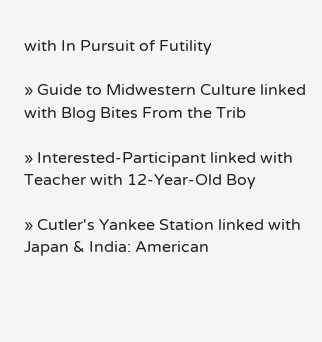with In Pursuit of Futility

» Guide to Midwestern Culture linked with Blog Bites From the Trib

» Interested-Participant linked with Teacher with 12-Year-Old Boy

» Cutler's Yankee Station linked with Japan & India: American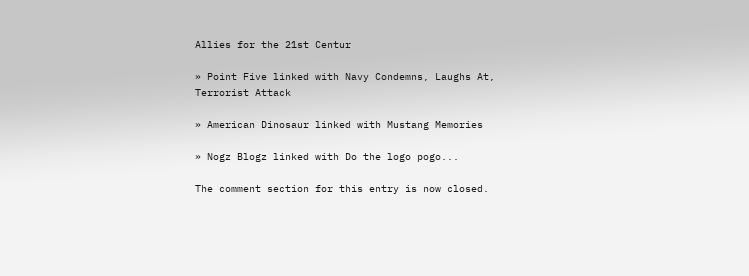Allies for the 21st Centur

» Point Five linked with Navy Condemns, Laughs At, Terrorist Attack

» American Dinosaur linked with Mustang Memories

» Nogz Blogz linked with Do the logo pogo...

The comment section for this entry is now closed.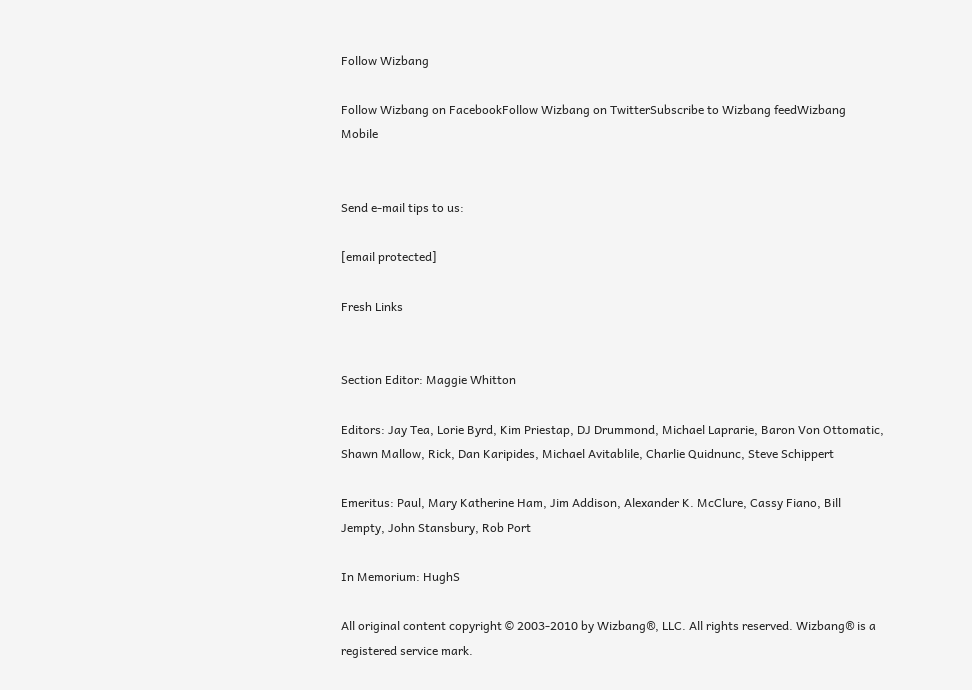Follow Wizbang

Follow Wizbang on FacebookFollow Wizbang on TwitterSubscribe to Wizbang feedWizbang Mobile


Send e-mail tips to us:

[email protected]

Fresh Links


Section Editor: Maggie Whitton

Editors: Jay Tea, Lorie Byrd, Kim Priestap, DJ Drummond, Michael Laprarie, Baron Von Ottomatic, Shawn Mallow, Rick, Dan Karipides, Michael Avitablile, Charlie Quidnunc, Steve Schippert

Emeritus: Paul, Mary Katherine Ham, Jim Addison, Alexander K. McClure, Cassy Fiano, Bill Jempty, John Stansbury, Rob Port

In Memorium: HughS

All original content copyright © 2003-2010 by Wizbang®, LLC. All rights reserved. Wizbang® is a registered service mark.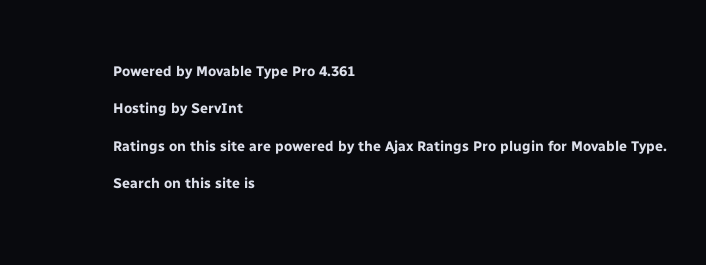Powered by Movable Type Pro 4.361

Hosting by ServInt

Ratings on this site are powered by the Ajax Ratings Pro plugin for Movable Type.

Search on this site is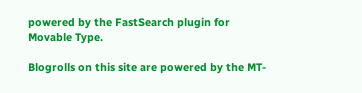powered by the FastSearch plugin for Movable Type.

Blogrolls on this site are powered by the MT-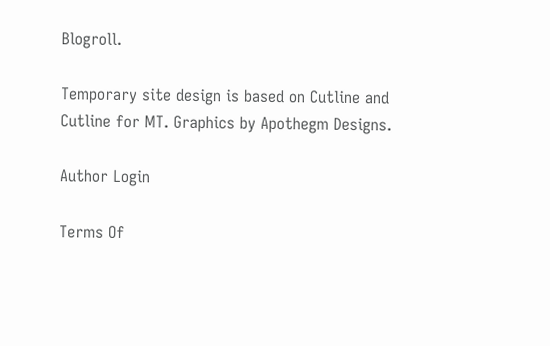Blogroll.

Temporary site design is based on Cutline and Cutline for MT. Graphics by Apothegm Designs.

Author Login

Terms Of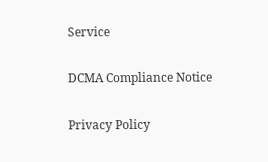Service

DCMA Compliance Notice

Privacy Policy